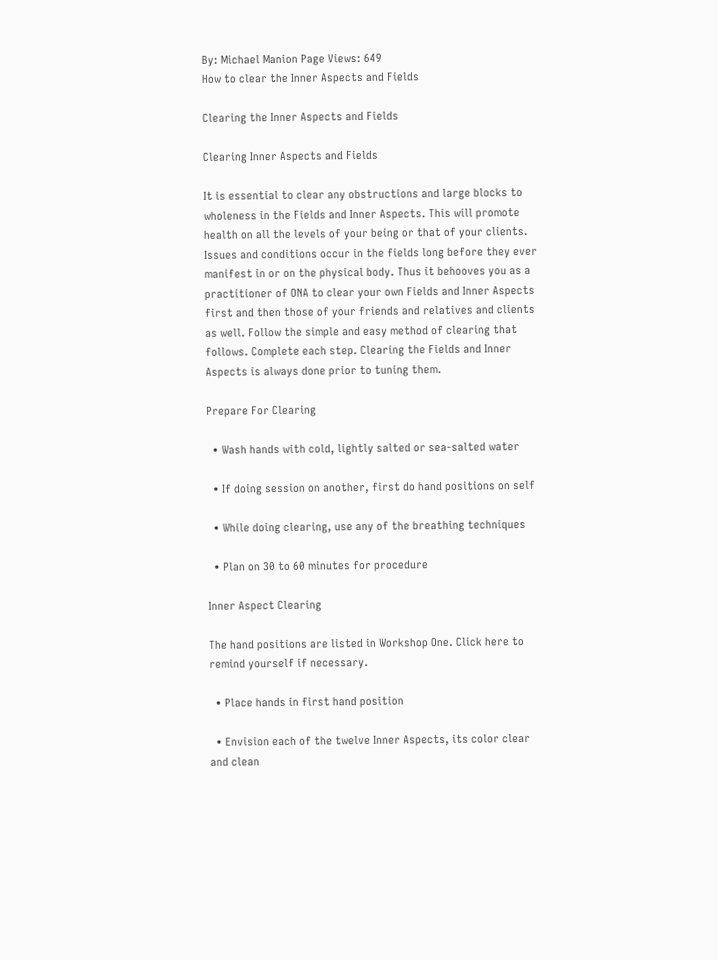By: Michael Manion Page Views: 649
How to clear the Inner Aspects and Fields

Clearing the Inner Aspects and Fields

Clearing Inner Aspects and Fields

It is essential to clear any obstructions and large blocks to wholeness in the Fields and Inner Aspects. This will promote health on all the levels of your being or that of your clients. Issues and conditions occur in the fields long before they ever manifest in or on the physical body. Thus it behooves you as a practitioner of ONA to clear your own Fields and Inner Aspects first and then those of your friends and relatives and clients as well. Follow the simple and easy method of clearing that follows. Complete each step. Clearing the Fields and Inner Aspects is always done prior to tuning them.

Prepare For Clearing

  • Wash hands with cold, lightly salted or sea-salted water

  • If doing session on another, first do hand positions on self

  • While doing clearing, use any of the breathing techniques

  • Plan on 30 to 60 minutes for procedure

Inner Aspect Clearing

The hand positions are listed in Workshop One. Click here to remind yourself if necessary.

  • Place hands in first hand position

  • Envision each of the twelve Inner Aspects, its color clear and clean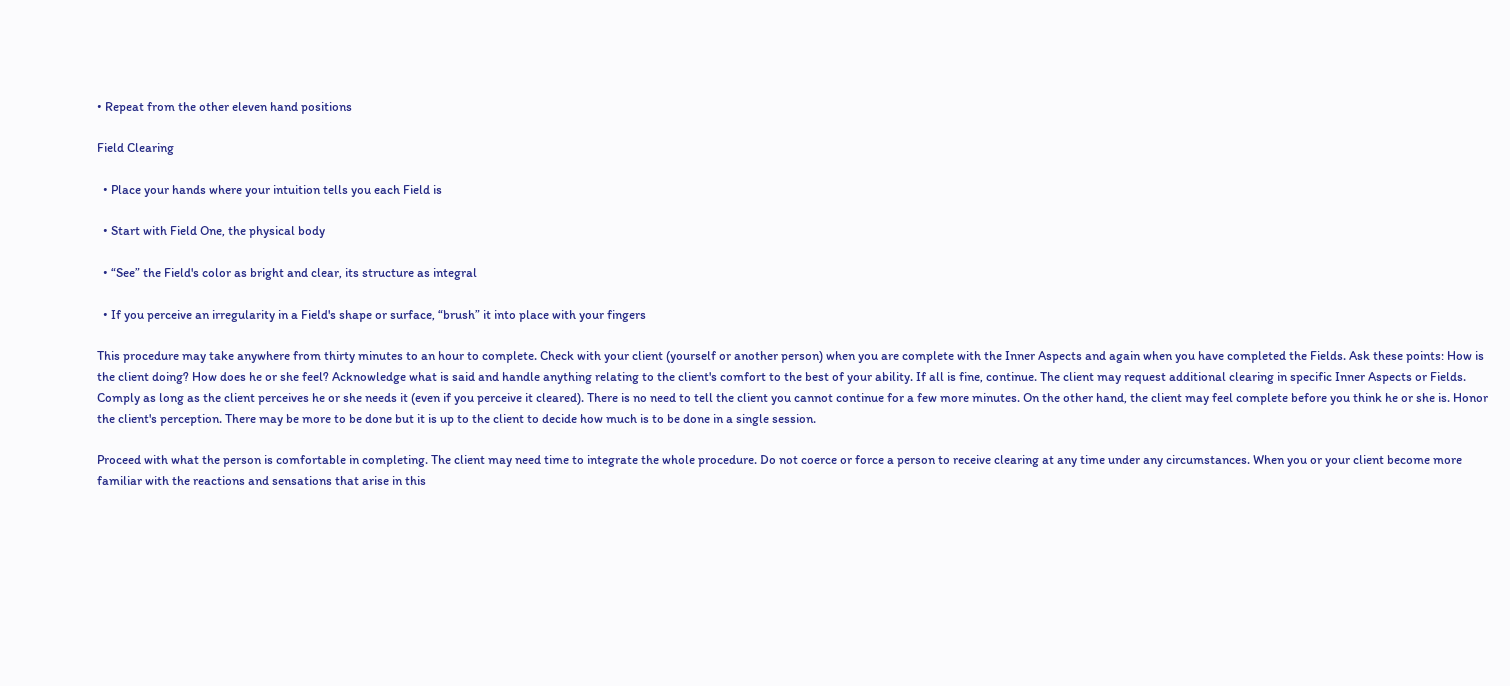• Repeat from the other eleven hand positions

Field Clearing

  • Place your hands where your intuition tells you each Field is

  • Start with Field One, the physical body

  • “See” the Field's color as bright and clear, its structure as integral

  • If you perceive an irregularity in a Field's shape or surface, “brush” it into place with your fingers

This procedure may take anywhere from thirty minutes to an hour to complete. Check with your client (yourself or another person) when you are complete with the Inner Aspects and again when you have completed the Fields. Ask these points: How is the client doing? How does he or she feel? Acknowledge what is said and handle anything relating to the client's comfort to the best of your ability. If all is fine, continue. The client may request additional clearing in specific Inner Aspects or Fields. Comply as long as the client perceives he or she needs it (even if you perceive it cleared). There is no need to tell the client you cannot continue for a few more minutes. On the other hand, the client may feel complete before you think he or she is. Honor the client's perception. There may be more to be done but it is up to the client to decide how much is to be done in a single session.

Proceed with what the person is comfortable in completing. The client may need time to integrate the whole procedure. Do not coerce or force a person to receive clearing at any time under any circumstances. When you or your client become more familiar with the reactions and sensations that arise in this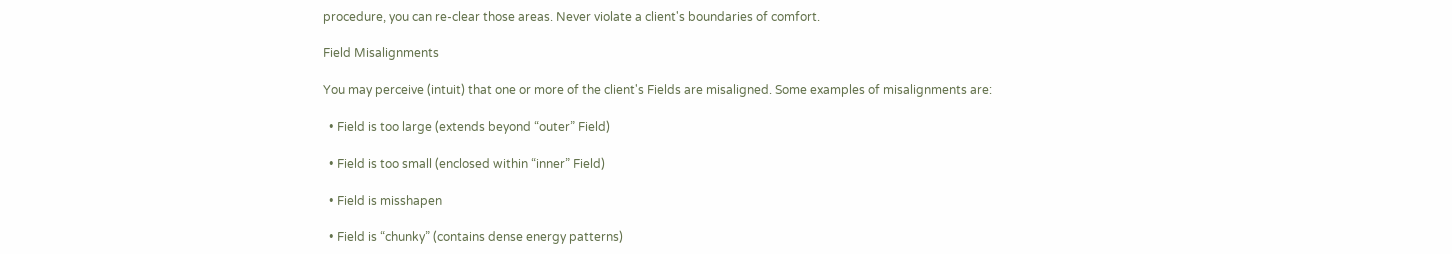procedure, you can re-clear those areas. Never violate a client's boundaries of comfort.

Field Misalignments

You may perceive (intuit) that one or more of the client's Fields are misaligned. Some examples of misalignments are:

  • Field is too large (extends beyond “outer” Field)

  • Field is too small (enclosed within “inner” Field)

  • Field is misshapen

  • Field is “chunky” (contains dense energy patterns)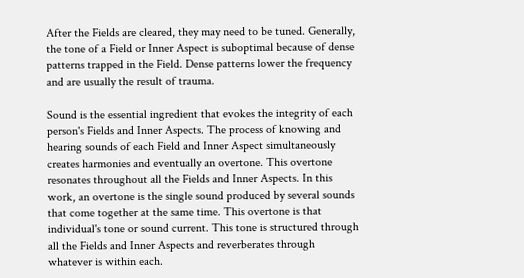After the Fields are cleared, they may need to be tuned. Generally, the tone of a Field or Inner Aspect is suboptimal because of dense patterns trapped in the Field. Dense patterns lower the frequency and are usually the result of trauma.

Sound is the essential ingredient that evokes the integrity of each person's Fields and Inner Aspects. The process of knowing and hearing sounds of each Field and Inner Aspect simultaneously creates harmonies and eventually an overtone. This overtone resonates throughout all the Fields and Inner Aspects. In this work, an overtone is the single sound produced by several sounds that come together at the same time. This overtone is that individual's tone or sound current. This tone is structured through all the Fields and Inner Aspects and reverberates through whatever is within each.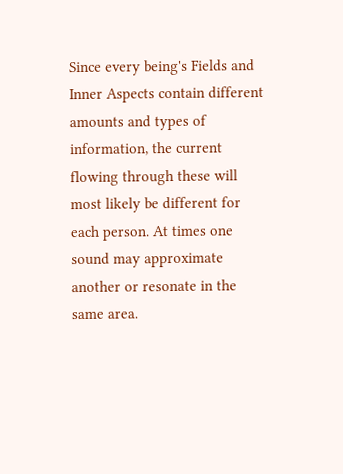Since every being's Fields and Inner Aspects contain different amounts and types of information, the current flowing through these will most likely be different for each person. At times one sound may approximate another or resonate in the same area.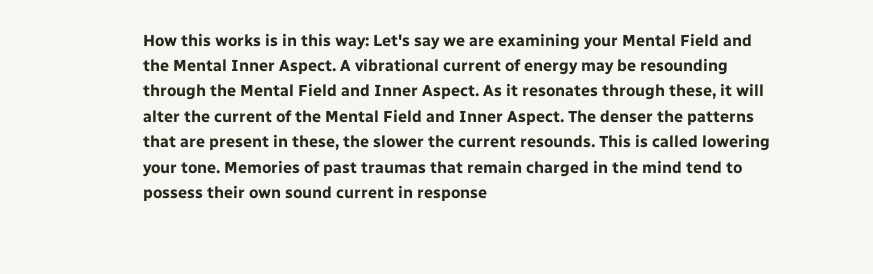How this works is in this way: Let's say we are examining your Mental Field and the Mental Inner Aspect. A vibrational current of energy may be resounding through the Mental Field and Inner Aspect. As it resonates through these, it will alter the current of the Mental Field and Inner Aspect. The denser the patterns that are present in these, the slower the current resounds. This is called lowering your tone. Memories of past traumas that remain charged in the mind tend to possess their own sound current in response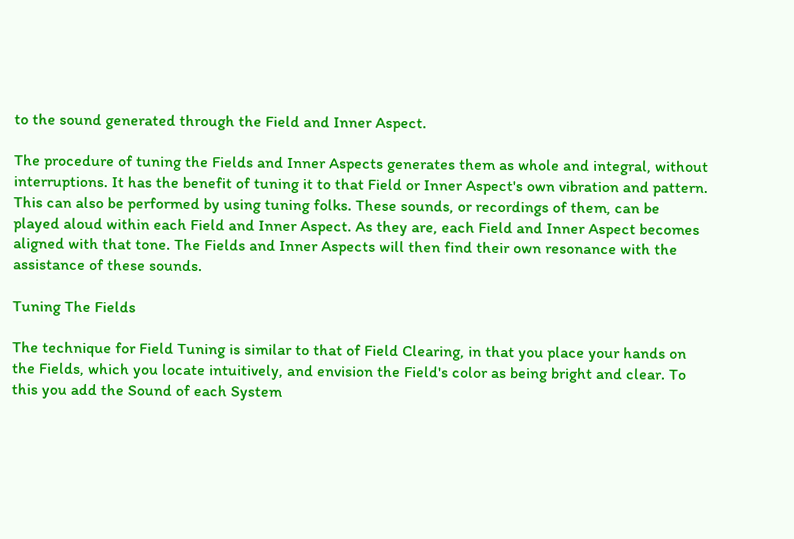to the sound generated through the Field and Inner Aspect.

The procedure of tuning the Fields and Inner Aspects generates them as whole and integral, without interruptions. It has the benefit of tuning it to that Field or Inner Aspect's own vibration and pattern. This can also be performed by using tuning folks. These sounds, or recordings of them, can be played aloud within each Field and Inner Aspect. As they are, each Field and Inner Aspect becomes aligned with that tone. The Fields and Inner Aspects will then find their own resonance with the assistance of these sounds.

Tuning The Fields

The technique for Field Tuning is similar to that of Field Clearing, in that you place your hands on the Fields, which you locate intuitively, and envision the Field's color as being bright and clear. To this you add the Sound of each System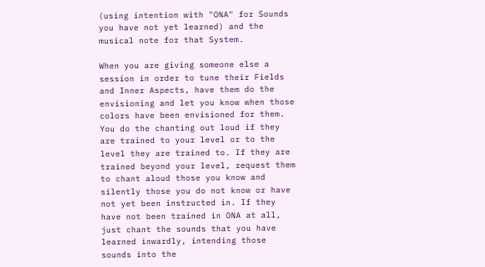(using intention with "ONA" for Sounds you have not yet learned) and the musical note for that System.

When you are giving someone else a session in order to tune their Fields and Inner Aspects, have them do the envisioning and let you know when those colors have been envisioned for them. You do the chanting out loud if they are trained to your level or to the level they are trained to. If they are trained beyond your level, request them to chant aloud those you know and silently those you do not know or have not yet been instructed in. If they have not been trained in ONA at all, just chant the sounds that you have learned inwardly, intending those sounds into the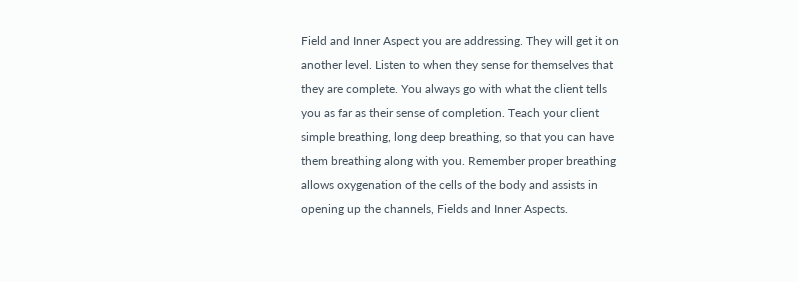Field and Inner Aspect you are addressing. They will get it on another level. Listen to when they sense for themselves that they are complete. You always go with what the client tells you as far as their sense of completion. Teach your client simple breathing, long deep breathing, so that you can have them breathing along with you. Remember proper breathing allows oxygenation of the cells of the body and assists in opening up the channels, Fields and Inner Aspects.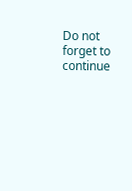Do not forget to continue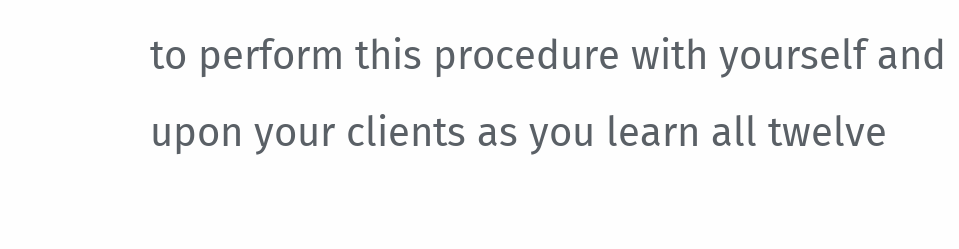to perform this procedure with yourself and upon your clients as you learn all twelve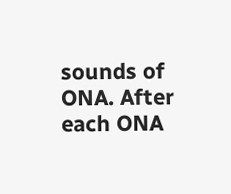sounds of ONA. After each ONA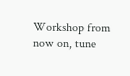Workshop from now on, tune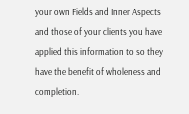your own Fields and Inner Aspects and those of your clients you have applied this information to so they have the benefit of wholeness and completion.